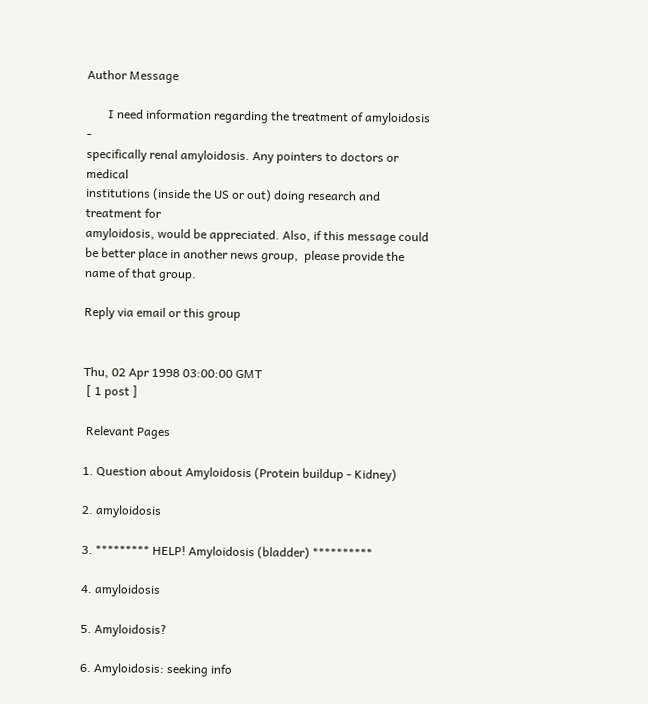Author Message

       I need information regarding the treatment of amyloidosis -
specifically renal amyloidosis. Any pointers to doctors or medical
institutions (inside the US or out) doing research and treatment for
amyloidosis, would be appreciated. Also, if this message could
be better place in another news group,  please provide the name of that group.

Reply via email or this group


Thu, 02 Apr 1998 03:00:00 GMT
 [ 1 post ]

 Relevant Pages

1. Question about Amyloidosis (Protein buildup - Kidney)

2. amyloidosis

3. ********* HELP! Amyloidosis (bladder) **********

4. amyloidosis

5. Amyloidosis?

6. Amyloidosis: seeking info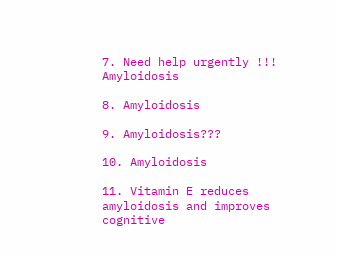7. Need help urgently !!! Amyloidosis

8. Amyloidosis

9. Amyloidosis???

10. Amyloidosis

11. Vitamin E reduces amyloidosis and improves cognitive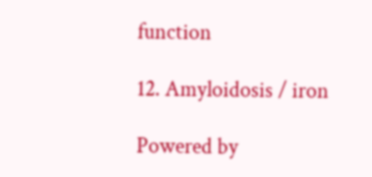function

12. Amyloidosis / iron

Powered by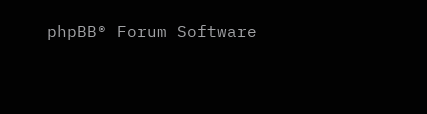phpBB® Forum Software